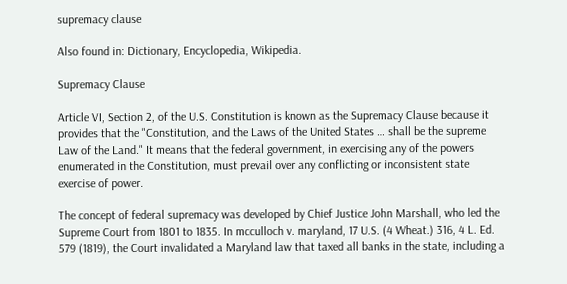supremacy clause

Also found in: Dictionary, Encyclopedia, Wikipedia.

Supremacy Clause

Article VI, Section 2, of the U.S. Constitution is known as the Supremacy Clause because it provides that the "Constitution, and the Laws of the United States … shall be the supreme Law of the Land." It means that the federal government, in exercising any of the powers enumerated in the Constitution, must prevail over any conflicting or inconsistent state exercise of power.

The concept of federal supremacy was developed by Chief Justice John Marshall, who led the Supreme Court from 1801 to 1835. In mcculloch v. maryland, 17 U.S. (4 Wheat.) 316, 4 L. Ed. 579 (1819), the Court invalidated a Maryland law that taxed all banks in the state, including a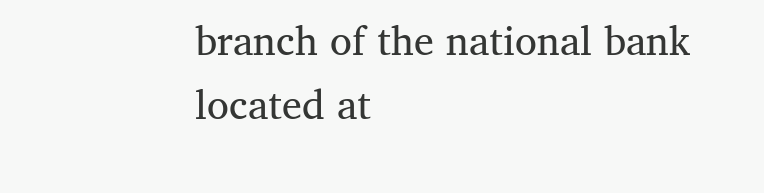branch of the national bank located at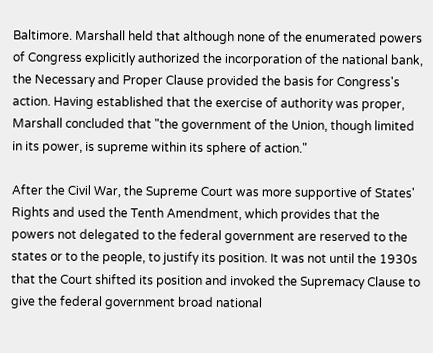Baltimore. Marshall held that although none of the enumerated powers of Congress explicitly authorized the incorporation of the national bank, the Necessary and Proper Clause provided the basis for Congress's action. Having established that the exercise of authority was proper, Marshall concluded that "the government of the Union, though limited in its power, is supreme within its sphere of action."

After the Civil War, the Supreme Court was more supportive of States' Rights and used the Tenth Amendment, which provides that the powers not delegated to the federal government are reserved to the states or to the people, to justify its position. It was not until the 1930s that the Court shifted its position and invoked the Supremacy Clause to give the federal government broad national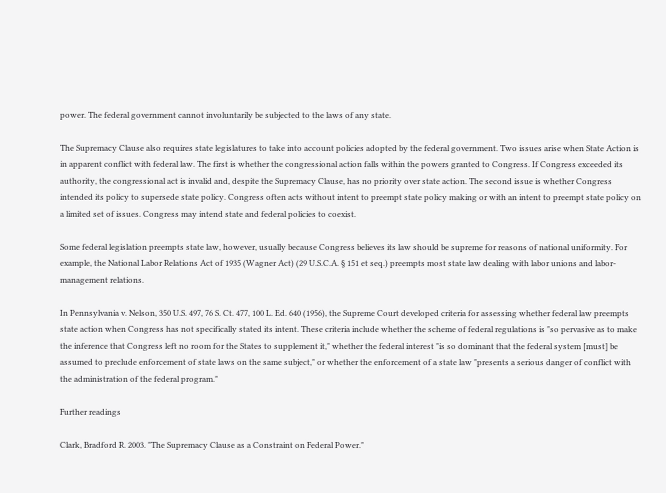power. The federal government cannot involuntarily be subjected to the laws of any state.

The Supremacy Clause also requires state legislatures to take into account policies adopted by the federal government. Two issues arise when State Action is in apparent conflict with federal law. The first is whether the congressional action falls within the powers granted to Congress. If Congress exceeded its authority, the congressional act is invalid and, despite the Supremacy Clause, has no priority over state action. The second issue is whether Congress intended its policy to supersede state policy. Congress often acts without intent to preempt state policy making or with an intent to preempt state policy on a limited set of issues. Congress may intend state and federal policies to coexist.

Some federal legislation preempts state law, however, usually because Congress believes its law should be supreme for reasons of national uniformity. For example, the National Labor Relations Act of 1935 (Wagner Act) (29 U.S.C.A. § 151 et seq.) preempts most state law dealing with labor unions and labor-management relations.

In Pennsylvania v. Nelson, 350 U.S. 497, 76 S. Ct. 477, 100 L. Ed. 640 (1956), the Supreme Court developed criteria for assessing whether federal law preempts state action when Congress has not specifically stated its intent. These criteria include whether the scheme of federal regulations is "so pervasive as to make the inference that Congress left no room for the States to supplement it," whether the federal interest "is so dominant that the federal system [must] be assumed to preclude enforcement of state laws on the same subject," or whether the enforcement of a state law "presents a serious danger of conflict with the administration of the federal program."

Further readings

Clark, Bradford R. 2003. "The Supremacy Clause as a Constraint on Federal Power."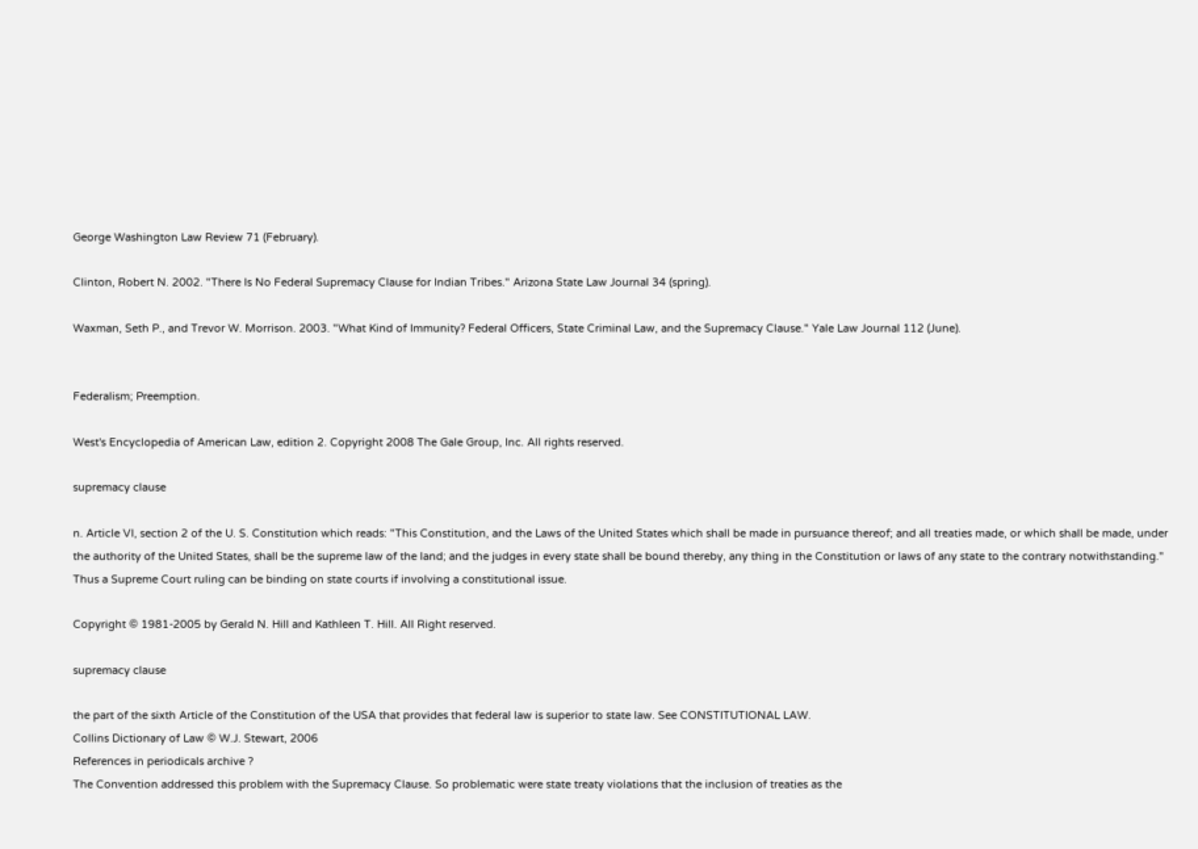George Washington Law Review 71 (February).

Clinton, Robert N. 2002. "There Is No Federal Supremacy Clause for Indian Tribes." Arizona State Law Journal 34 (spring).

Waxman, Seth P., and Trevor W. Morrison. 2003. "What Kind of Immunity? Federal Officers, State Criminal Law, and the Supremacy Clause." Yale Law Journal 112 (June).


Federalism; Preemption.

West's Encyclopedia of American Law, edition 2. Copyright 2008 The Gale Group, Inc. All rights reserved.

supremacy clause

n. Article VI, section 2 of the U. S. Constitution which reads: "This Constitution, and the Laws of the United States which shall be made in pursuance thereof; and all treaties made, or which shall be made, under the authority of the United States, shall be the supreme law of the land; and the judges in every state shall be bound thereby, any thing in the Constitution or laws of any state to the contrary notwithstanding." Thus a Supreme Court ruling can be binding on state courts if involving a constitutional issue.

Copyright © 1981-2005 by Gerald N. Hill and Kathleen T. Hill. All Right reserved.

supremacy clause

the part of the sixth Article of the Constitution of the USA that provides that federal law is superior to state law. See CONSTITUTIONAL LAW.
Collins Dictionary of Law © W.J. Stewart, 2006
References in periodicals archive ?
The Convention addressed this problem with the Supremacy Clause. So problematic were state treaty violations that the inclusion of treaties as the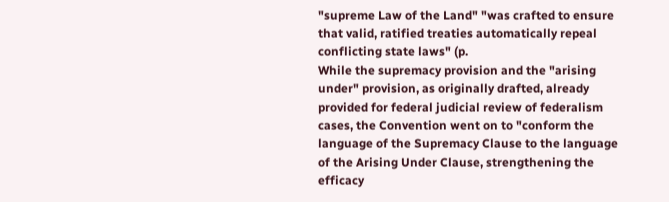"supreme Law of the Land" "was crafted to ensure that valid, ratified treaties automatically repeal conflicting state laws" (p.
While the supremacy provision and the "arising under" provision, as originally drafted, already provided for federal judicial review of federalism cases, the Convention went on to "conform the language of the Supremacy Clause to the language of the Arising Under Clause, strengthening the efficacy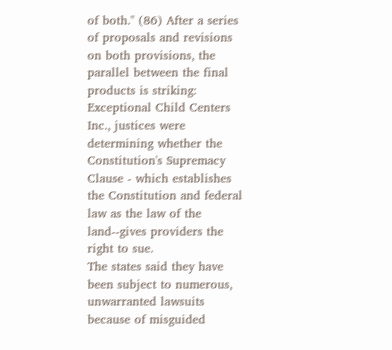of both." (86) After a series of proposals and revisions on both provisions, the parallel between the final products is striking:
Exceptional Child Centers Inc., justices were determining whether the Constitution's Supremacy Clause - which establishes the Constitution and federal law as the law of the land--gives providers the right to sue.
The states said they have been subject to numerous, unwarranted lawsuits because of misguided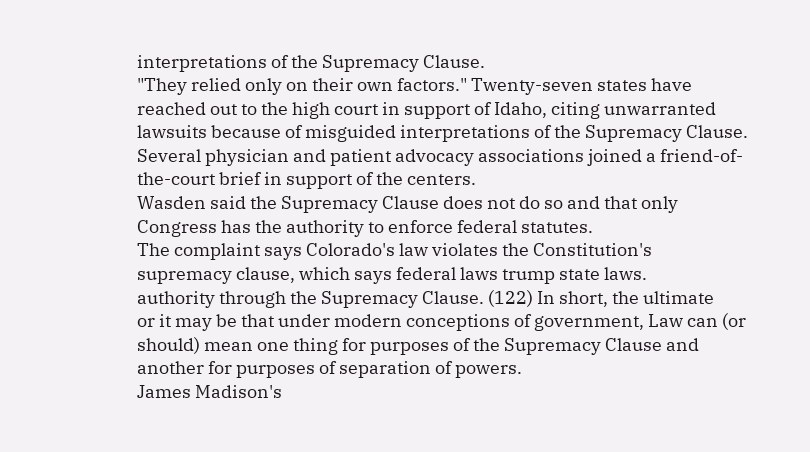interpretations of the Supremacy Clause.
"They relied only on their own factors." Twenty-seven states have reached out to the high court in support of Idaho, citing unwarranted lawsuits because of misguided interpretations of the Supremacy Clause. Several physician and patient advocacy associations joined a friend-of-the-court brief in support of the centers.
Wasden said the Supremacy Clause does not do so and that only Congress has the authority to enforce federal statutes.
The complaint says Colorado's law violates the Constitution's supremacy clause, which says federal laws trump state laws.
authority through the Supremacy Clause. (122) In short, the ultimate
or it may be that under modern conceptions of government, Law can (or should) mean one thing for purposes of the Supremacy Clause and another for purposes of separation of powers.
James Madison's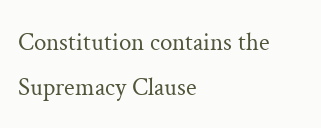Constitution contains the Supremacy Clause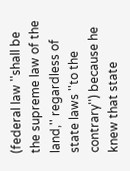(federal law ''shall be the supreme law of the land,'' regardless of state laws ''to the contrary'') because he knew that state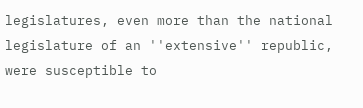legislatures, even more than the national legislature of an ''extensive'' republic, were susceptible to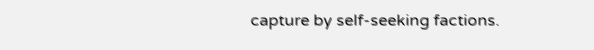capture by self-seeking factions.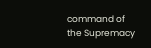command of the Supremacy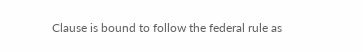Clause is bound to follow the federal rule as